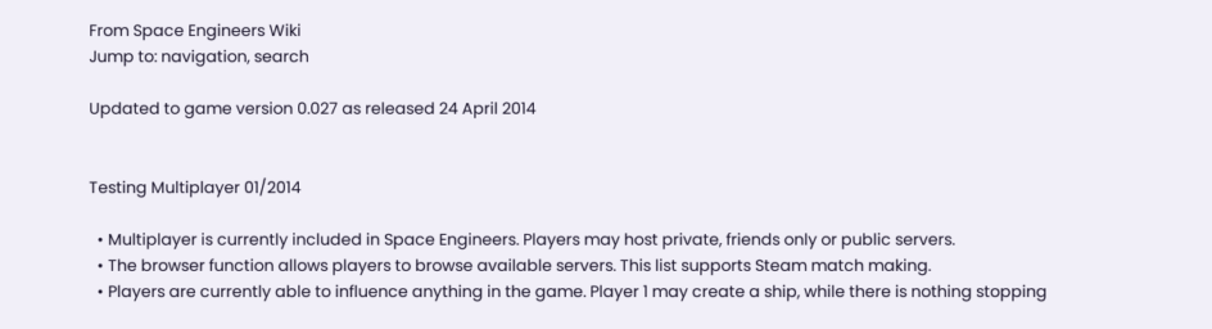From Space Engineers Wiki
Jump to: navigation, search

Updated to game version 0.027 as released 24 April 2014


Testing Multiplayer 01/2014

  • Multiplayer is currently included in Space Engineers. Players may host private, friends only or public servers.
  • The browser function allows players to browse available servers. This list supports Steam match making.
  • Players are currently able to influence anything in the game. Player 1 may create a ship, while there is nothing stopping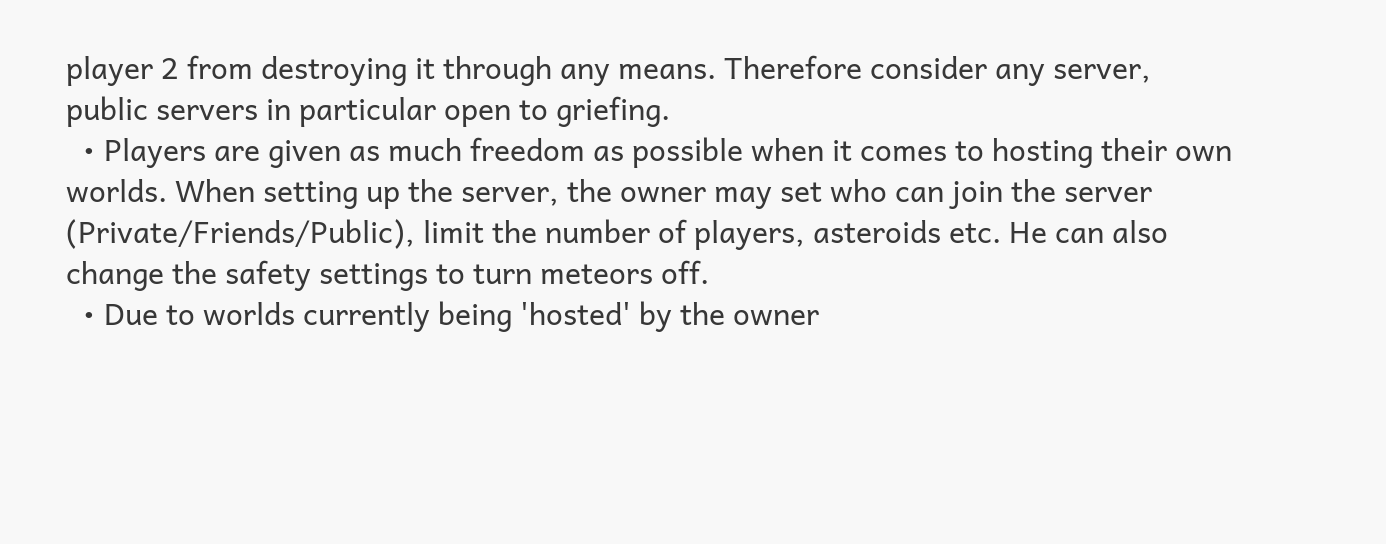player 2 from destroying it through any means. Therefore consider any server, public servers in particular open to griefing.
  • Players are given as much freedom as possible when it comes to hosting their own worlds. When setting up the server, the owner may set who can join the server (Private/Friends/Public), limit the number of players, asteroids etc. He can also change the safety settings to turn meteors off.
  • Due to worlds currently being 'hosted' by the owner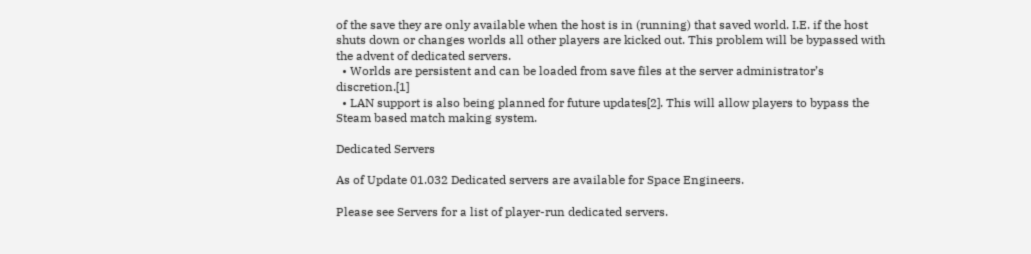of the save they are only available when the host is in (running) that saved world. I.E. if the host shuts down or changes worlds all other players are kicked out. This problem will be bypassed with the advent of dedicated servers.
  • Worlds are persistent and can be loaded from save files at the server administrator’s discretion.[1]
  • LAN support is also being planned for future updates[2]. This will allow players to bypass the Steam based match making system.

Dedicated Servers

As of Update 01.032 Dedicated servers are available for Space Engineers.

Please see Servers for a list of player-run dedicated servers.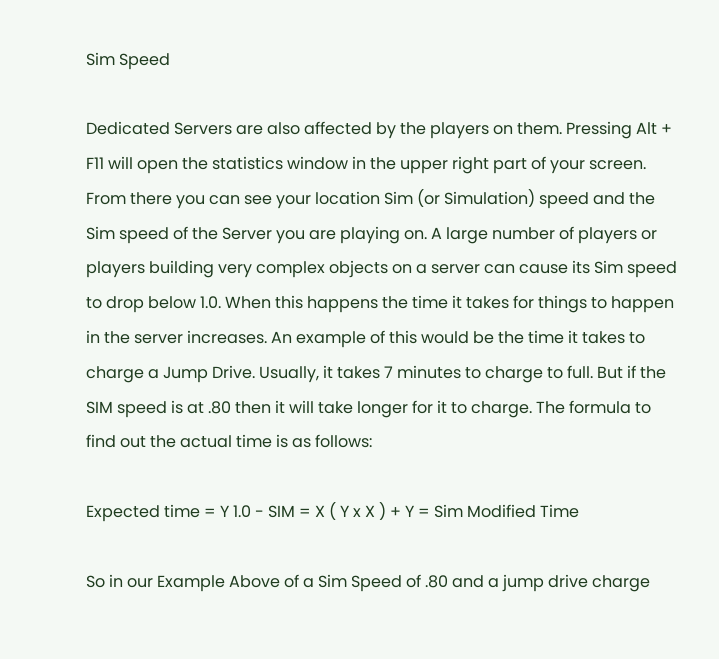Sim Speed

Dedicated Servers are also affected by the players on them. Pressing Alt + F11 will open the statistics window in the upper right part of your screen. From there you can see your location Sim (or Simulation) speed and the Sim speed of the Server you are playing on. A large number of players or players building very complex objects on a server can cause its Sim speed to drop below 1.0. When this happens the time it takes for things to happen in the server increases. An example of this would be the time it takes to charge a Jump Drive. Usually, it takes 7 minutes to charge to full. But if the SIM speed is at .80 then it will take longer for it to charge. The formula to find out the actual time is as follows:

Expected time = Y 1.0 - SIM = X ( Y x X ) + Y = Sim Modified Time

So in our Example Above of a Sim Speed of .80 and a jump drive charge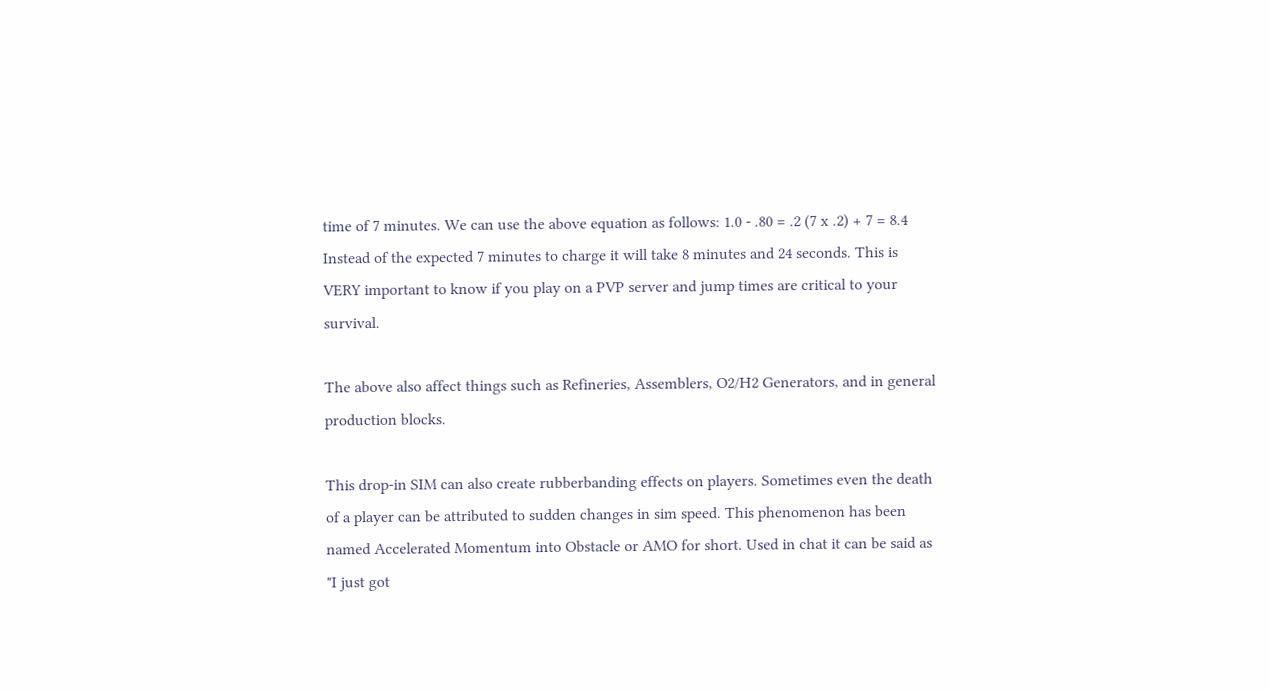time of 7 minutes. We can use the above equation as follows: 1.0 - .80 = .2 (7 x .2) + 7 = 8.4 Instead of the expected 7 minutes to charge it will take 8 minutes and 24 seconds. This is VERY important to know if you play on a PVP server and jump times are critical to your survival.

The above also affect things such as Refineries, Assemblers, O2/H2 Generators, and in general production blocks.

This drop-in SIM can also create rubberbanding effects on players. Sometimes even the death of a player can be attributed to sudden changes in sim speed. This phenomenon has been named Accelerated Momentum into Obstacle or AMO for short. Used in chat it can be said as "I just got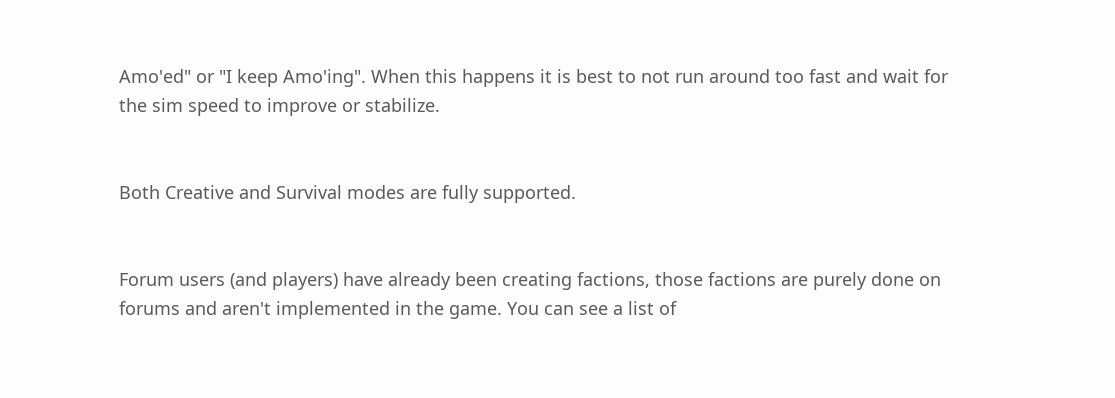Amo'ed" or "I keep Amo'ing". When this happens it is best to not run around too fast and wait for the sim speed to improve or stabilize.


Both Creative and Survival modes are fully supported.


Forum users (and players) have already been creating factions, those factions are purely done on forums and aren't implemented in the game. You can see a list of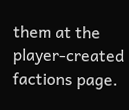them at the player-created factions page.